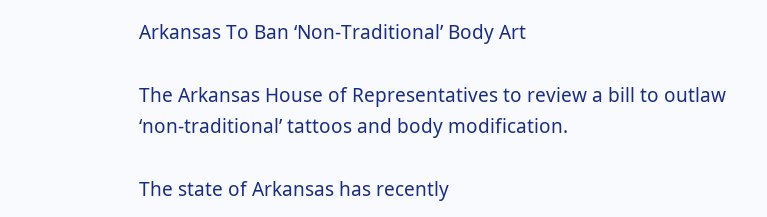Arkansas To Ban ‘Non-Traditional’ Body Art

The Arkansas House of Representatives to review a bill to outlaw ‘non-traditional’ tattoos and body modification.

The state of Arkansas has recently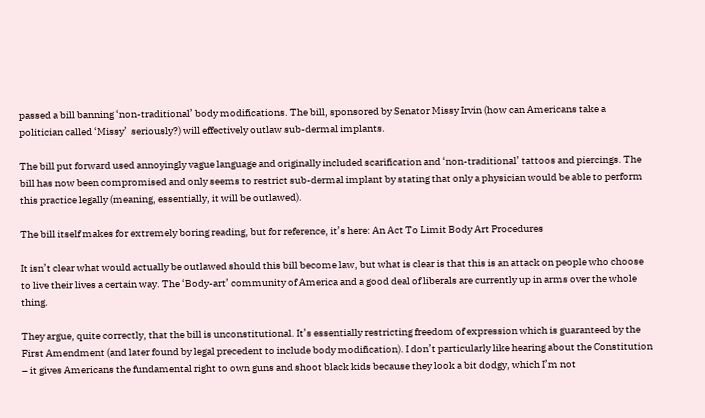passed a bill banning ‘non-traditional’ body modifications. The bill, sponsored by Senator Missy Irvin (how can Americans take a politician called ‘Missy’  seriously?) will effectively outlaw sub-dermal implants.

The bill put forward used annoyingly vague language and originally included scarification and ‘non-traditional’ tattoos and piercings. The bill has now been compromised and only seems to restrict sub-dermal implant by stating that only a physician would be able to perform this practice legally (meaning, essentially, it will be outlawed).

The bill itself makes for extremely boring reading, but for reference, it’s here: An Act To Limit Body Art Procedures

It isn’t clear what would actually be outlawed should this bill become law, but what is clear is that this is an attack on people who choose to live their lives a certain way. The ‘Body-art’ community of America and a good deal of liberals are currently up in arms over the whole thing.

They argue, quite correctly, that the bill is unconstitutional. It’s essentially restricting freedom of expression which is guaranteed by the First Amendment (and later found by legal precedent to include body modification). I don’t particularly like hearing about the Constitution – it gives Americans the fundamental right to own guns and shoot black kids because they look a bit dodgy, which I’m not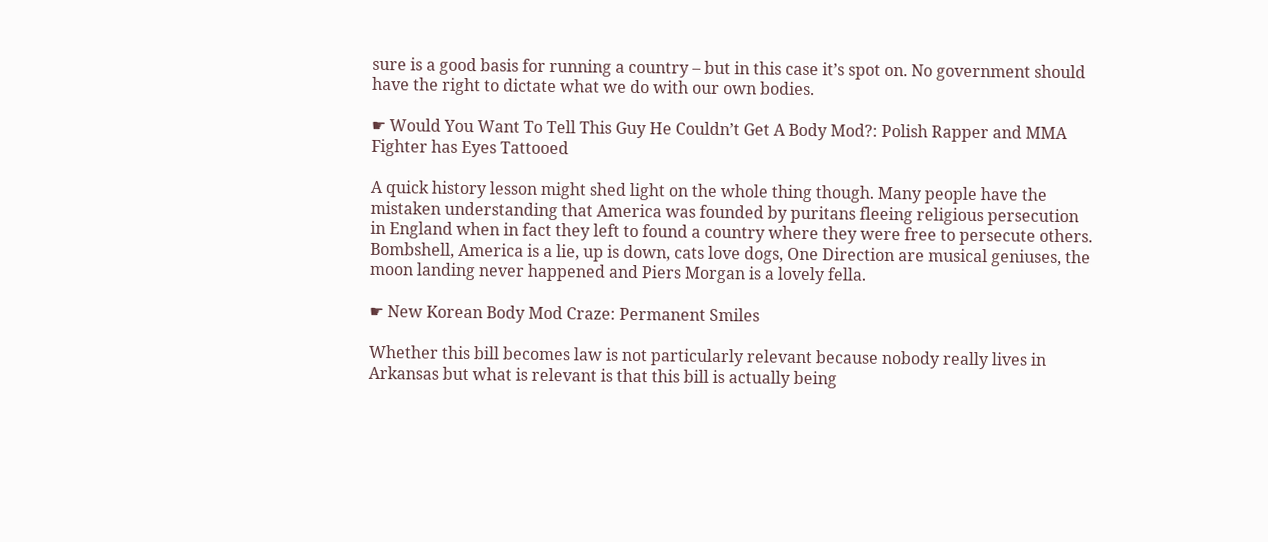sure is a good basis for running a country – but in this case it’s spot on. No government should have the right to dictate what we do with our own bodies.

☛ Would You Want To Tell This Guy He Couldn’t Get A Body Mod?: Polish Rapper and MMA Fighter has Eyes Tattooed

A quick history lesson might shed light on the whole thing though. Many people have the mistaken understanding that America was founded by puritans fleeing religious persecution in England when in fact they left to found a country where they were free to persecute others. Bombshell, America is a lie, up is down, cats love dogs, One Direction are musical geniuses, the moon landing never happened and Piers Morgan is a lovely fella.

☛ New Korean Body Mod Craze: Permanent Smiles

Whether this bill becomes law is not particularly relevant because nobody really lives in Arkansas but what is relevant is that this bill is actually being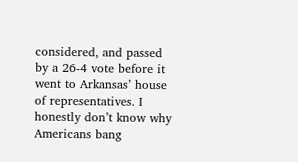considered, and passed by a 26-4 vote before it went to Arkansas’ house of representatives. I honestly don’t know why Americans bang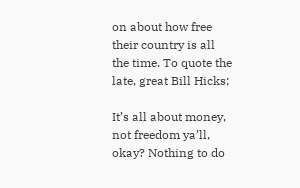on about how free their country is all the time. To quote the late, great Bill Hicks;

It’s all about money, not freedom ya’ll, okay? Nothing to do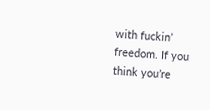with fuckin’ freedom. If you think you’re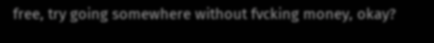free, try going somewhere without fvcking money, okay?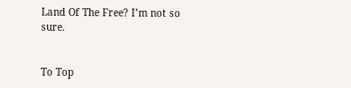Land Of The Free? I’m not so sure.


To Top